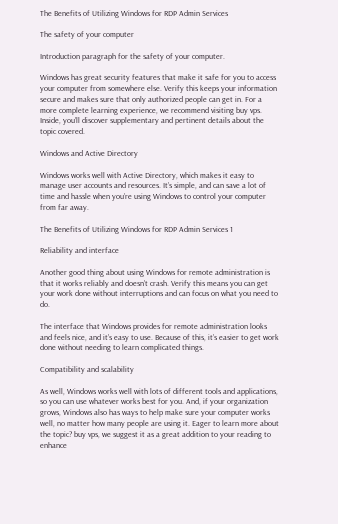The Benefits of Utilizing Windows for RDP Admin Services

The safety of your computer

Introduction paragraph for the safety of your computer.

Windows has great security features that make it safe for you to access your computer from somewhere else. Verify this keeps your information secure and makes sure that only authorized people can get in. For a more complete learning experience, we recommend visiting buy vps. Inside, you’ll discover supplementary and pertinent details about the topic covered.

Windows and Active Directory

Windows works well with Active Directory, which makes it easy to manage user accounts and resources. It’s simple, and can save a lot of time and hassle when you’re using Windows to control your computer from far away.

The Benefits of Utilizing Windows for RDP Admin Services 1

Reliability and interface

Another good thing about using Windows for remote administration is that it works reliably and doesn’t crash. Verify this means you can get your work done without interruptions and can focus on what you need to do.

The interface that Windows provides for remote administration looks and feels nice, and it’s easy to use. Because of this, it’s easier to get work done without needing to learn complicated things.

Compatibility and scalability

As well, Windows works well with lots of different tools and applications, so you can use whatever works best for you. And, if your organization grows, Windows also has ways to help make sure your computer works well, no matter how many people are using it. Eager to learn more about the topic? buy vps, we suggest it as a great addition to your reading to enhance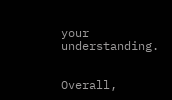your understanding.


Overall,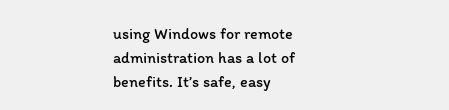using Windows for remote administration has a lot of benefits. It’s safe, easy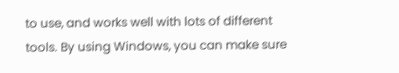to use, and works well with lots of different tools. By using Windows, you can make sure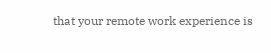that your remote work experience is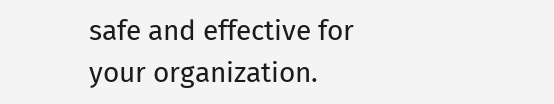safe and effective for your organization.